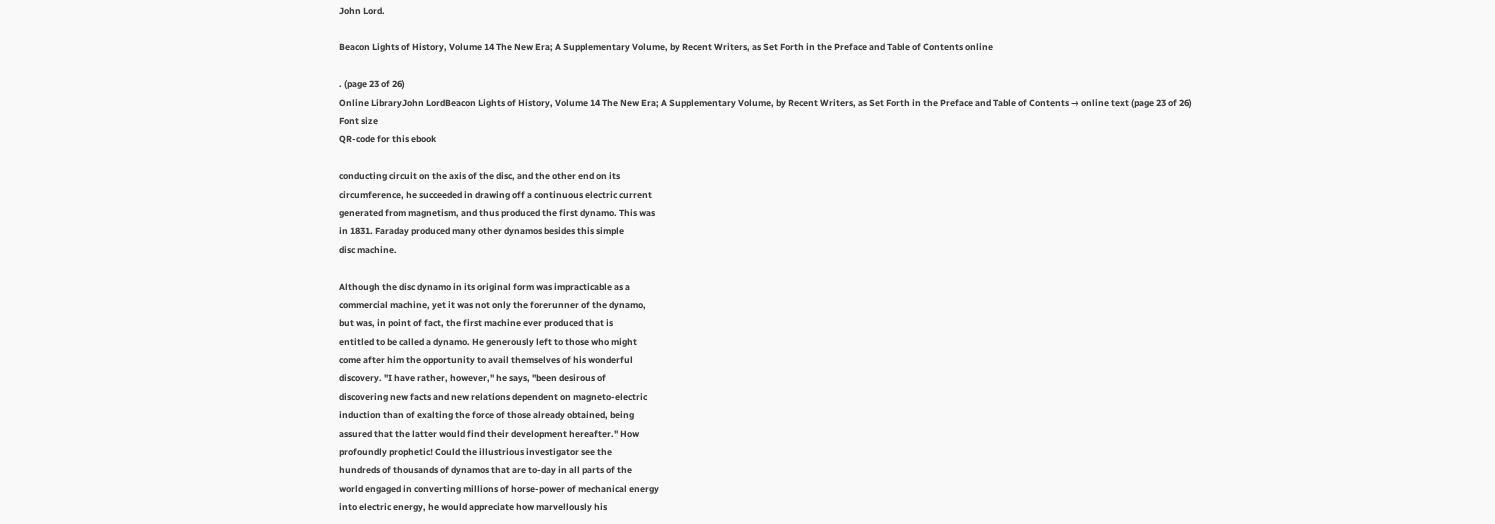John Lord.

Beacon Lights of History, Volume 14 The New Era; A Supplementary Volume, by Recent Writers, as Set Forth in the Preface and Table of Contents online

. (page 23 of 26)
Online LibraryJohn LordBeacon Lights of History, Volume 14 The New Era; A Supplementary Volume, by Recent Writers, as Set Forth in the Preface and Table of Contents → online text (page 23 of 26)
Font size
QR-code for this ebook

conducting circuit on the axis of the disc, and the other end on its
circumference, he succeeded in drawing off a continuous electric current
generated from magnetism, and thus produced the first dynamo. This was
in 1831. Faraday produced many other dynamos besides this simple
disc machine.

Although the disc dynamo in its original form was impracticable as a
commercial machine, yet it was not only the forerunner of the dynamo,
but was, in point of fact, the first machine ever produced that is
entitled to be called a dynamo. He generously left to those who might
come after him the opportunity to avail themselves of his wonderful
discovery. "I have rather, however," he says, "been desirous of
discovering new facts and new relations dependent on magneto-electric
induction than of exalting the force of those already obtained, being
assured that the latter would find their development hereafter." How
profoundly prophetic! Could the illustrious investigator see the
hundreds of thousands of dynamos that are to-day in all parts of the
world engaged in converting millions of horse-power of mechanical energy
into electric energy, he would appreciate how marvellously his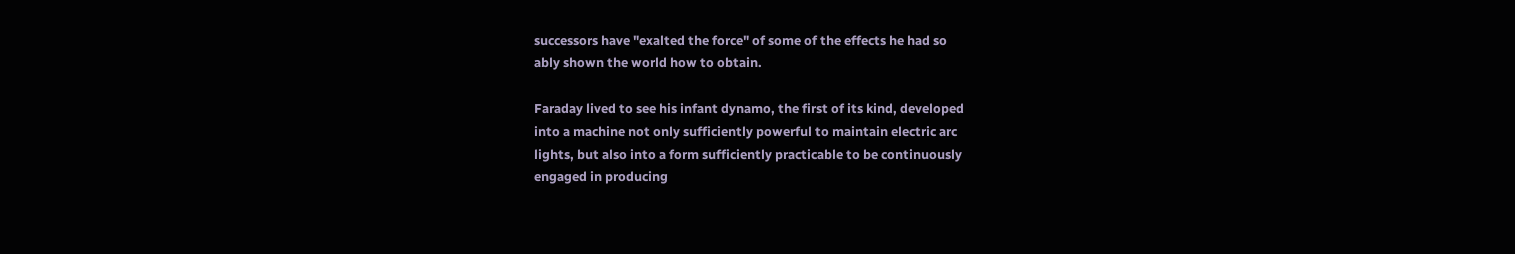successors have "exalted the force" of some of the effects he had so
ably shown the world how to obtain.

Faraday lived to see his infant dynamo, the first of its kind, developed
into a machine not only sufficiently powerful to maintain electric arc
lights, but also into a form sufficiently practicable to be continuously
engaged in producing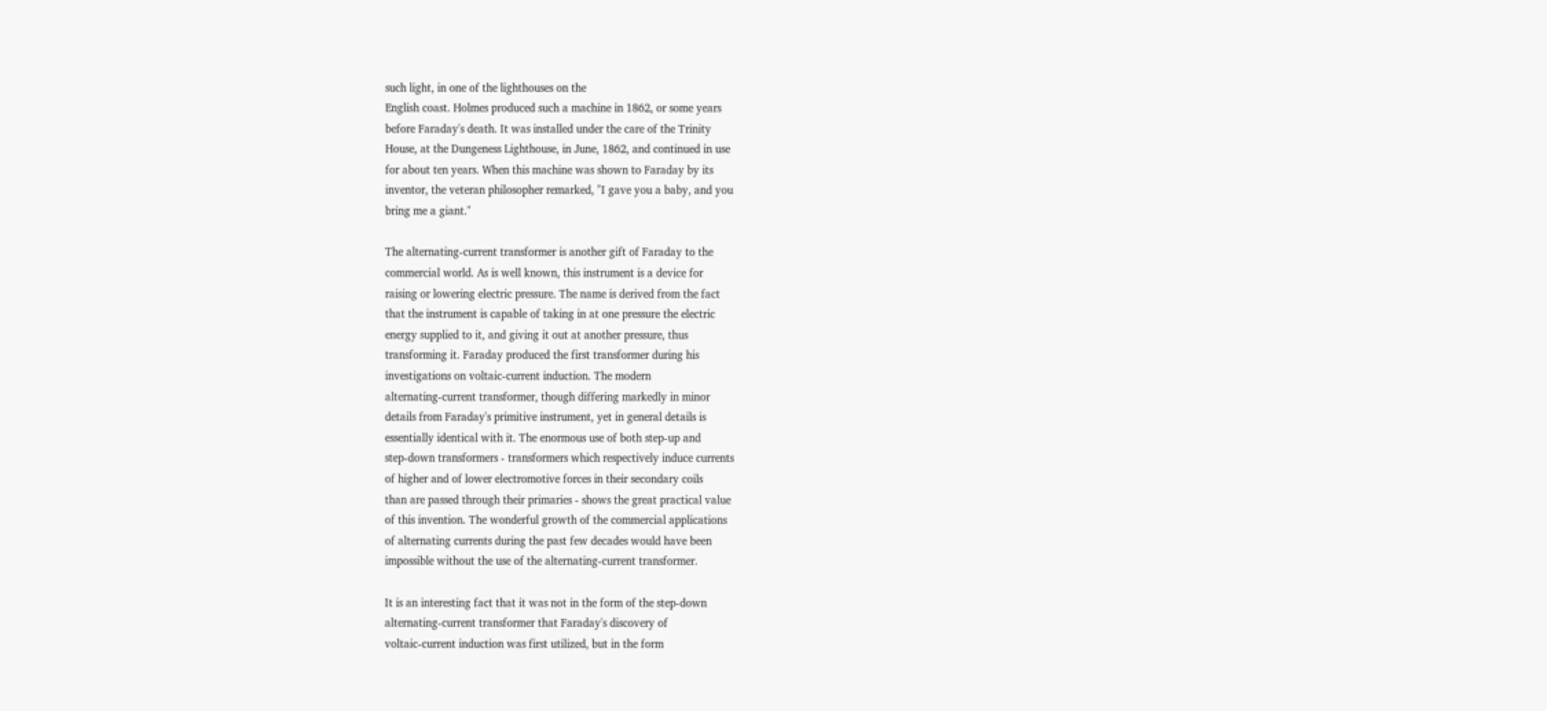such light, in one of the lighthouses on the
English coast. Holmes produced such a machine in 1862, or some years
before Faraday's death. It was installed under the care of the Trinity
House, at the Dungeness Lighthouse, in June, 1862, and continued in use
for about ten years. When this machine was shown to Faraday by its
inventor, the veteran philosopher remarked, "I gave you a baby, and you
bring me a giant."

The alternating-current transformer is another gift of Faraday to the
commercial world. As is well known, this instrument is a device for
raising or lowering electric pressure. The name is derived from the fact
that the instrument is capable of taking in at one pressure the electric
energy supplied to it, and giving it out at another pressure, thus
transforming it. Faraday produced the first transformer during his
investigations on voltaic-current induction. The modern
alternating-current transformer, though differing markedly in minor
details from Faraday's primitive instrument, yet in general details is
essentially identical with it. The enormous use of both step-up and
step-down transformers - transformers which respectively induce currents
of higher and of lower electromotive forces in their secondary coils
than are passed through their primaries - shows the great practical value
of this invention. The wonderful growth of the commercial applications
of alternating currents during the past few decades would have been
impossible without the use of the alternating-current transformer.

It is an interesting fact that it was not in the form of the step-down
alternating-current transformer that Faraday's discovery of
voltaic-current induction was first utilized, but in the form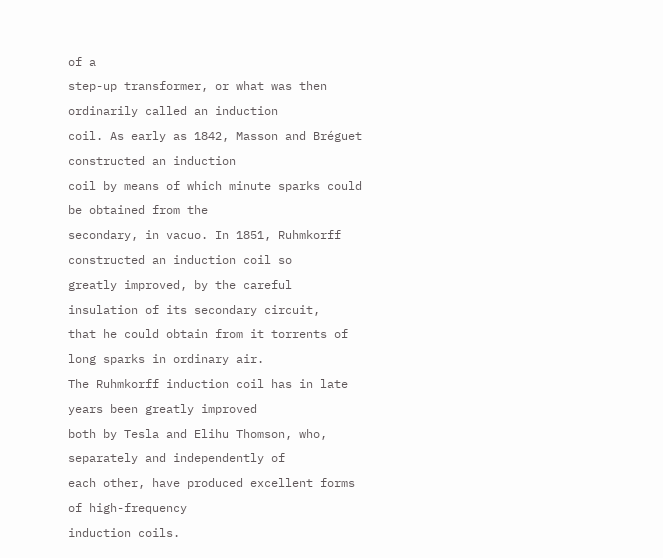of a
step-up transformer, or what was then ordinarily called an induction
coil. As early as 1842, Masson and Bréguet constructed an induction
coil by means of which minute sparks could be obtained from the
secondary, in vacuo. In 1851, Ruhmkorff constructed an induction coil so
greatly improved, by the careful insulation of its secondary circuit,
that he could obtain from it torrents of long sparks in ordinary air.
The Ruhmkorff induction coil has in late years been greatly improved
both by Tesla and Elihu Thomson, who, separately and independently of
each other, have produced excellent forms of high-frequency
induction coils.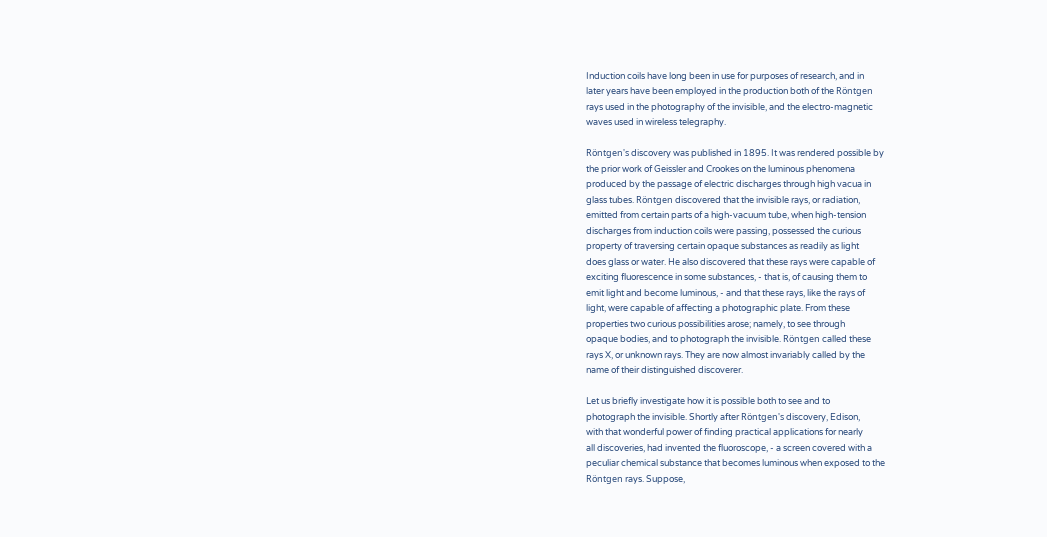Induction coils have long been in use for purposes of research, and in
later years have been employed in the production both of the Röntgen
rays used in the photography of the invisible, and the electro-magnetic
waves used in wireless telegraphy.

Röntgen's discovery was published in 1895. It was rendered possible by
the prior work of Geissler and Crookes on the luminous phenomena
produced by the passage of electric discharges through high vacua in
glass tubes. Röntgen discovered that the invisible rays, or radiation,
emitted from certain parts of a high-vacuum tube, when high-tension
discharges from induction coils were passing, possessed the curious
property of traversing certain opaque substances as readily as light
does glass or water. He also discovered that these rays were capable of
exciting fluorescence in some substances, - that is, of causing them to
emit light and become luminous, - and that these rays, like the rays of
light, were capable of affecting a photographic plate. From these
properties two curious possibilities arose; namely, to see through
opaque bodies, and to photograph the invisible. Röntgen called these
rays X, or unknown rays. They are now almost invariably called by the
name of their distinguished discoverer.

Let us briefly investigate how it is possible both to see and to
photograph the invisible. Shortly after Röntgen's discovery, Edison,
with that wonderful power of finding practical applications for nearly
all discoveries, had invented the fluoroscope, - a screen covered with a
peculiar chemical substance that becomes luminous when exposed to the
Röntgen rays. Suppose,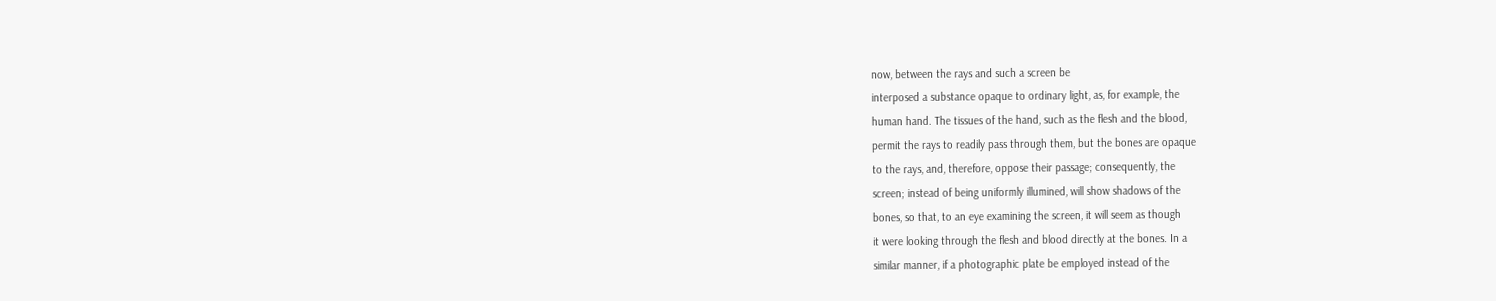now, between the rays and such a screen be
interposed a substance opaque to ordinary light, as, for example, the
human hand. The tissues of the hand, such as the flesh and the blood,
permit the rays to readily pass through them, but the bones are opaque
to the rays, and, therefore, oppose their passage; consequently, the
screen; instead of being uniformly illumined, will show shadows of the
bones, so that, to an eye examining the screen, it will seem as though
it were looking through the flesh and blood directly at the bones. In a
similar manner, if a photographic plate be employed instead of the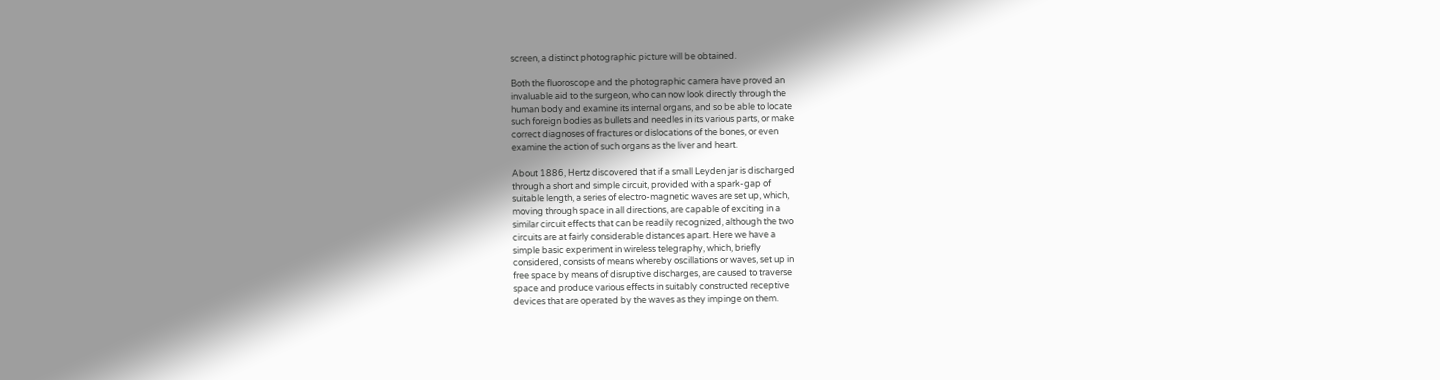screen, a distinct photographic picture will be obtained.

Both the fluoroscope and the photographic camera have proved an
invaluable aid to the surgeon, who can now look directly through the
human body and examine its internal organs, and so be able to locate
such foreign bodies as bullets and needles in its various parts, or make
correct diagnoses of fractures or dislocations of the bones, or even
examine the action of such organs as the liver and heart.

About 1886, Hertz discovered that if a small Leyden jar is discharged
through a short and simple circuit, provided with a spark-gap of
suitable length, a series of electro-magnetic waves are set up, which,
moving through space in all directions, are capable of exciting in a
similar circuit effects that can be readily recognized, although the two
circuits are at fairly considerable distances apart. Here we have a
simple basic experiment in wireless telegraphy, which, briefly
considered, consists of means whereby oscillations or waves, set up in
free space by means of disruptive discharges, are caused to traverse
space and produce various effects in suitably constructed receptive
devices that are operated by the waves as they impinge on them.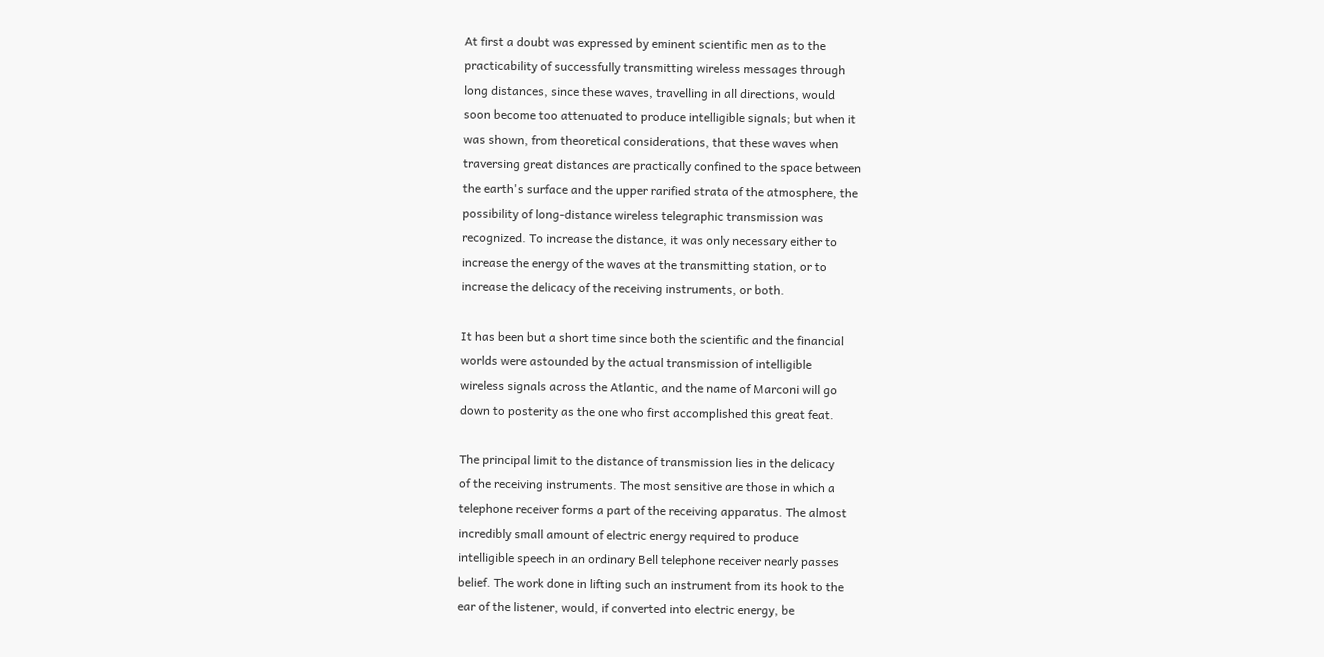At first a doubt was expressed by eminent scientific men as to the
practicability of successfully transmitting wireless messages through
long distances, since these waves, travelling in all directions, would
soon become too attenuated to produce intelligible signals; but when it
was shown, from theoretical considerations, that these waves when
traversing great distances are practically confined to the space between
the earth's surface and the upper rarified strata of the atmosphere, the
possibility of long-distance wireless telegraphic transmission was
recognized. To increase the distance, it was only necessary either to
increase the energy of the waves at the transmitting station, or to
increase the delicacy of the receiving instruments, or both.

It has been but a short time since both the scientific and the financial
worlds were astounded by the actual transmission of intelligible
wireless signals across the Atlantic, and the name of Marconi will go
down to posterity as the one who first accomplished this great feat.

The principal limit to the distance of transmission lies in the delicacy
of the receiving instruments. The most sensitive are those in which a
telephone receiver forms a part of the receiving apparatus. The almost
incredibly small amount of electric energy required to produce
intelligible speech in an ordinary Bell telephone receiver nearly passes
belief. The work done in lifting such an instrument from its hook to the
ear of the listener, would, if converted into electric energy, be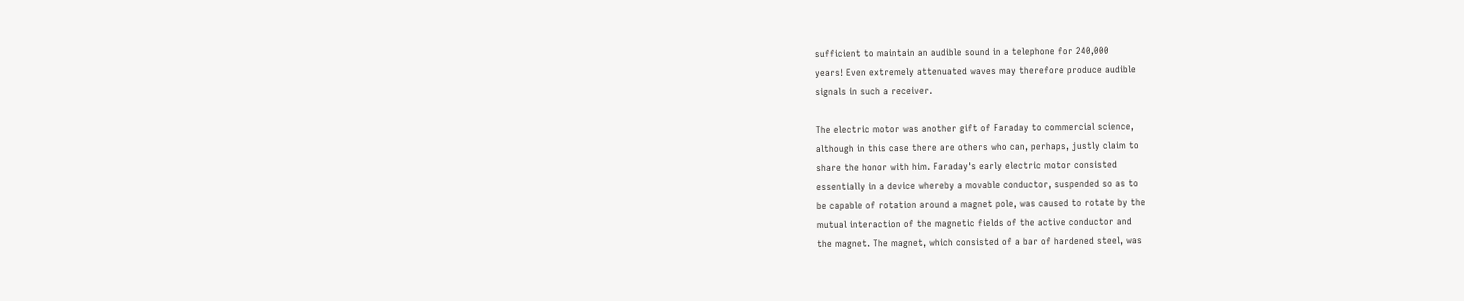sufficient to maintain an audible sound in a telephone for 240,000
years! Even extremely attenuated waves may therefore produce audible
signals in such a receiver.

The electric motor was another gift of Faraday to commercial science,
although in this case there are others who can, perhaps, justly claim to
share the honor with him. Faraday's early electric motor consisted
essentially in a device whereby a movable conductor, suspended so as to
be capable of rotation around a magnet pole, was caused to rotate by the
mutual interaction of the magnetic fields of the active conductor and
the magnet. The magnet, which consisted of a bar of hardened steel, was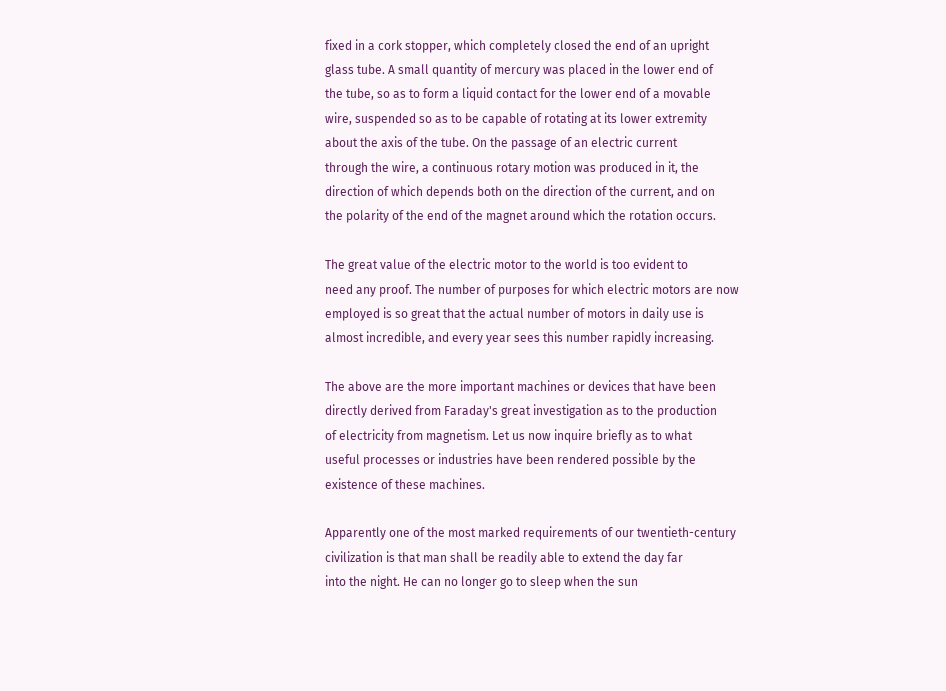fixed in a cork stopper, which completely closed the end of an upright
glass tube. A small quantity of mercury was placed in the lower end of
the tube, so as to form a liquid contact for the lower end of a movable
wire, suspended so as to be capable of rotating at its lower extremity
about the axis of the tube. On the passage of an electric current
through the wire, a continuous rotary motion was produced in it, the
direction of which depends both on the direction of the current, and on
the polarity of the end of the magnet around which the rotation occurs.

The great value of the electric motor to the world is too evident to
need any proof. The number of purposes for which electric motors are now
employed is so great that the actual number of motors in daily use is
almost incredible, and every year sees this number rapidly increasing.

The above are the more important machines or devices that have been
directly derived from Faraday's great investigation as to the production
of electricity from magnetism. Let us now inquire briefly as to what
useful processes or industries have been rendered possible by the
existence of these machines.

Apparently one of the most marked requirements of our twentieth-century
civilization is that man shall be readily able to extend the day far
into the night. He can no longer go to sleep when the sun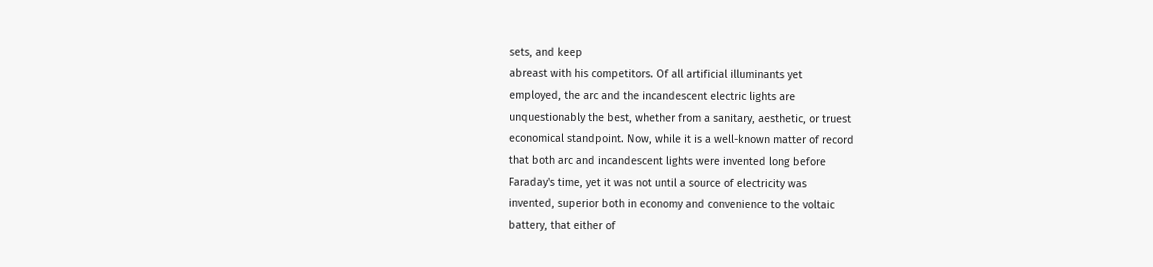sets, and keep
abreast with his competitors. Of all artificial illuminants yet
employed, the arc and the incandescent electric lights are
unquestionably the best, whether from a sanitary, aesthetic, or truest
economical standpoint. Now, while it is a well-known matter of record
that both arc and incandescent lights were invented long before
Faraday's time, yet it was not until a source of electricity was
invented, superior both in economy and convenience to the voltaic
battery, that either of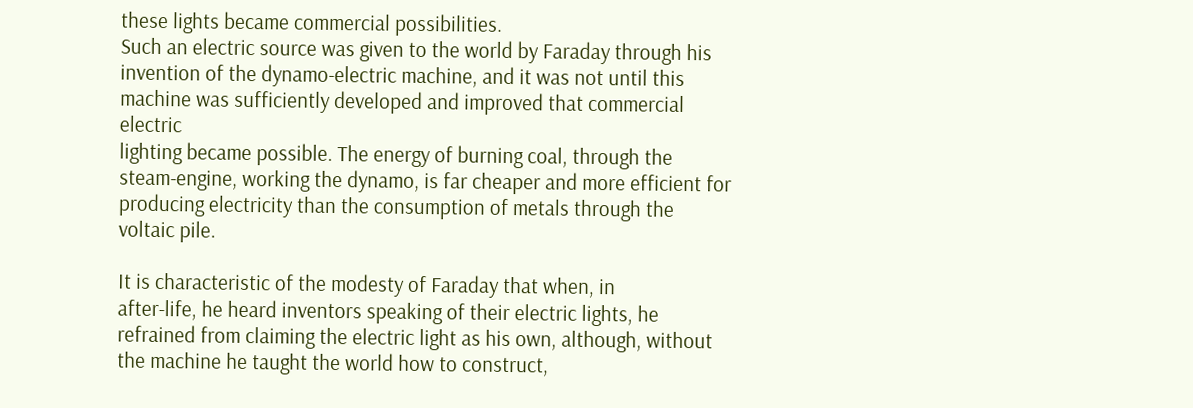these lights became commercial possibilities.
Such an electric source was given to the world by Faraday through his
invention of the dynamo-electric machine, and it was not until this
machine was sufficiently developed and improved that commercial electric
lighting became possible. The energy of burning coal, through the
steam-engine, working the dynamo, is far cheaper and more efficient for
producing electricity than the consumption of metals through the
voltaic pile.

It is characteristic of the modesty of Faraday that when, in
after-life, he heard inventors speaking of their electric lights, he
refrained from claiming the electric light as his own, although, without
the machine he taught the world how to construct,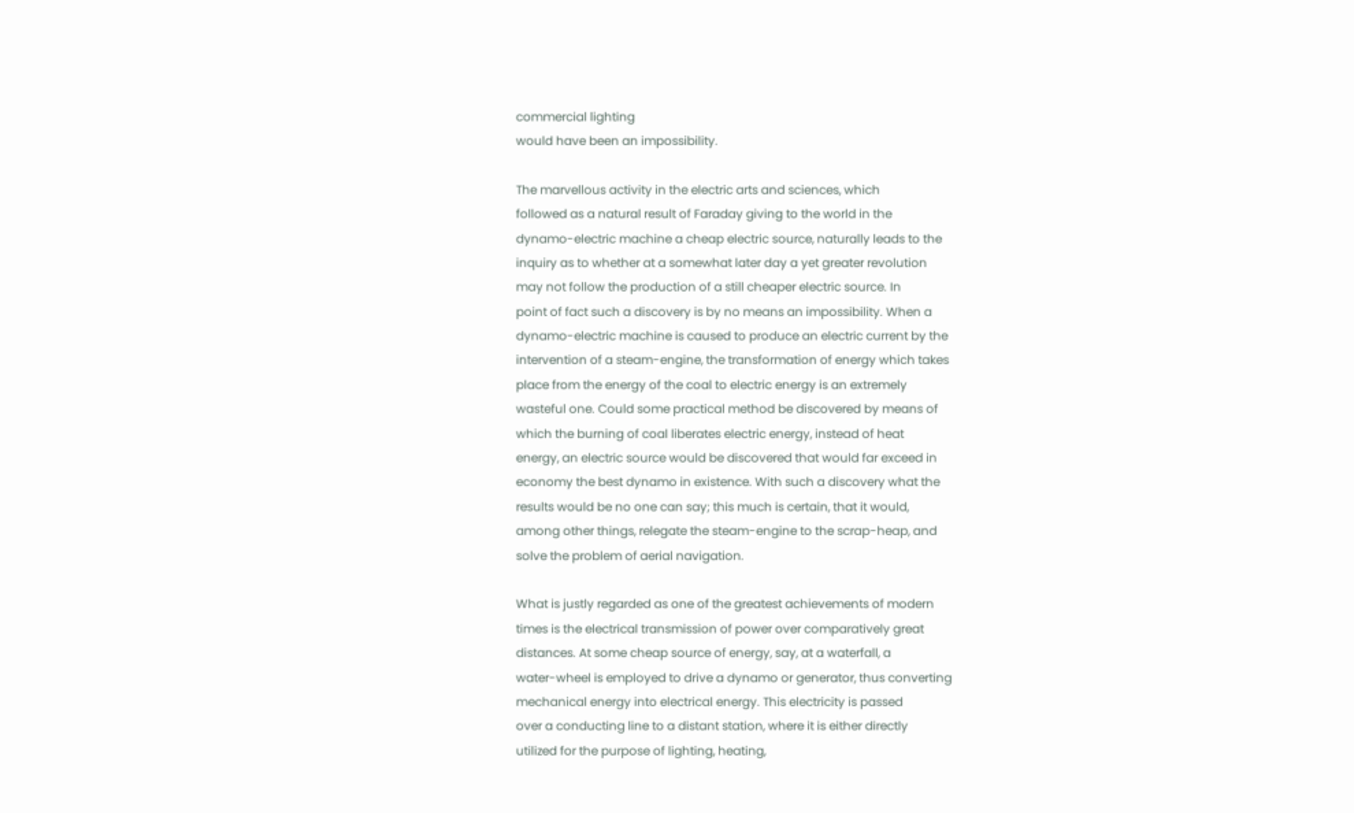commercial lighting
would have been an impossibility.

The marvellous activity in the electric arts and sciences, which
followed as a natural result of Faraday giving to the world in the
dynamo-electric machine a cheap electric source, naturally leads to the
inquiry as to whether at a somewhat later day a yet greater revolution
may not follow the production of a still cheaper electric source. In
point of fact such a discovery is by no means an impossibility. When a
dynamo-electric machine is caused to produce an electric current by the
intervention of a steam-engine, the transformation of energy which takes
place from the energy of the coal to electric energy is an extremely
wasteful one. Could some practical method be discovered by means of
which the burning of coal liberates electric energy, instead of heat
energy, an electric source would be discovered that would far exceed in
economy the best dynamo in existence. With such a discovery what the
results would be no one can say; this much is certain, that it would,
among other things, relegate the steam-engine to the scrap-heap, and
solve the problem of aerial navigation.

What is justly regarded as one of the greatest achievements of modern
times is the electrical transmission of power over comparatively great
distances. At some cheap source of energy, say, at a waterfall, a
water-wheel is employed to drive a dynamo or generator, thus converting
mechanical energy into electrical energy. This electricity is passed
over a conducting line to a distant station, where it is either directly
utilized for the purpose of lighting, heating,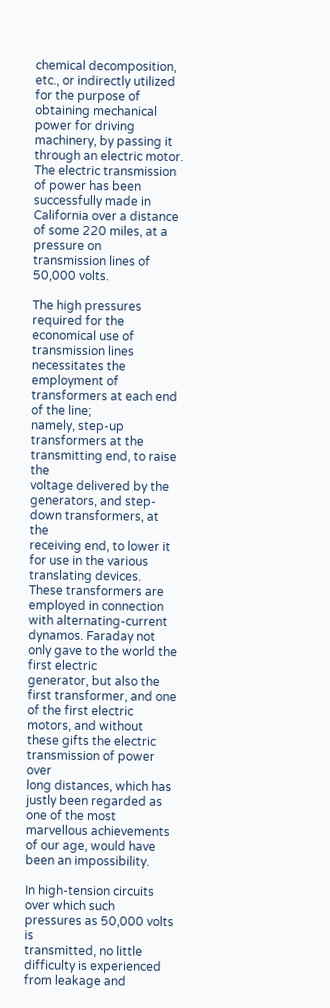chemical decomposition,
etc., or indirectly utilized for the purpose of obtaining mechanical
power for driving machinery, by passing it through an electric motor.
The electric transmission of power has been successfully made in
California over a distance of some 220 miles, at a pressure on
transmission lines of 50,000 volts.

The high pressures required for the economical use of transmission lines
necessitates the employment of transformers at each end of the line;
namely, step-up transformers at the transmitting end, to raise the
voltage delivered by the generators, and step-down transformers, at the
receiving end, to lower it for use in the various translating devices.
These transformers are employed in connection with alternating-current
dynamos. Faraday not only gave to the world the first electric
generator, but also the first transformer, and one of the first electric
motors, and without these gifts the electric transmission of power over
long distances, which has justly been regarded as one of the most
marvellous achievements of our age, would have been an impossibility.

In high-tension circuits over which such pressures as 50,000 volts is
transmitted, no little difficulty is experienced from leakage and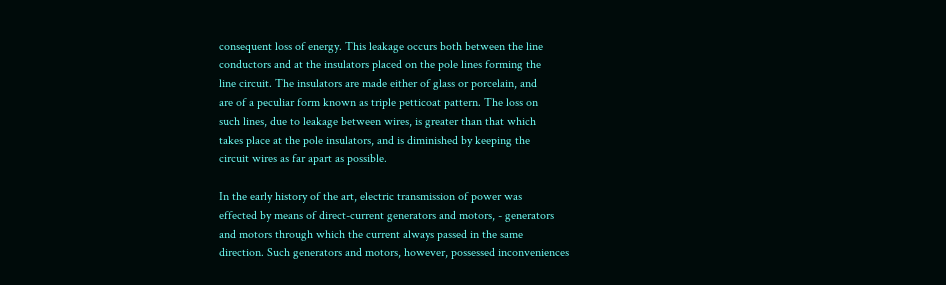consequent loss of energy. This leakage occurs both between the line
conductors and at the insulators placed on the pole lines forming the
line circuit. The insulators are made either of glass or porcelain, and
are of a peculiar form known as triple petticoat pattern. The loss on
such lines, due to leakage between wires, is greater than that which
takes place at the pole insulators, and is diminished by keeping the
circuit wires as far apart as possible.

In the early history of the art, electric transmission of power was
effected by means of direct-current generators and motors, - generators
and motors through which the current always passed in the same
direction. Such generators and motors, however, possessed inconveniences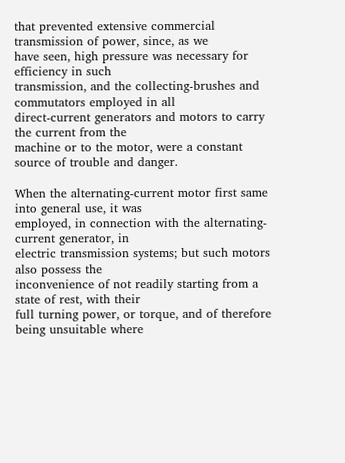that prevented extensive commercial transmission of power, since, as we
have seen, high pressure was necessary for efficiency in such
transmission, and the collecting-brushes and commutators employed in all
direct-current generators and motors to carry the current from the
machine or to the motor, were a constant source of trouble and danger.

When the alternating-current motor first same into general use, it was
employed, in connection with the alternating-current generator, in
electric transmission systems; but such motors also possess the
inconvenience of not readily starting from a state of rest, with their
full turning power, or torque, and of therefore being unsuitable where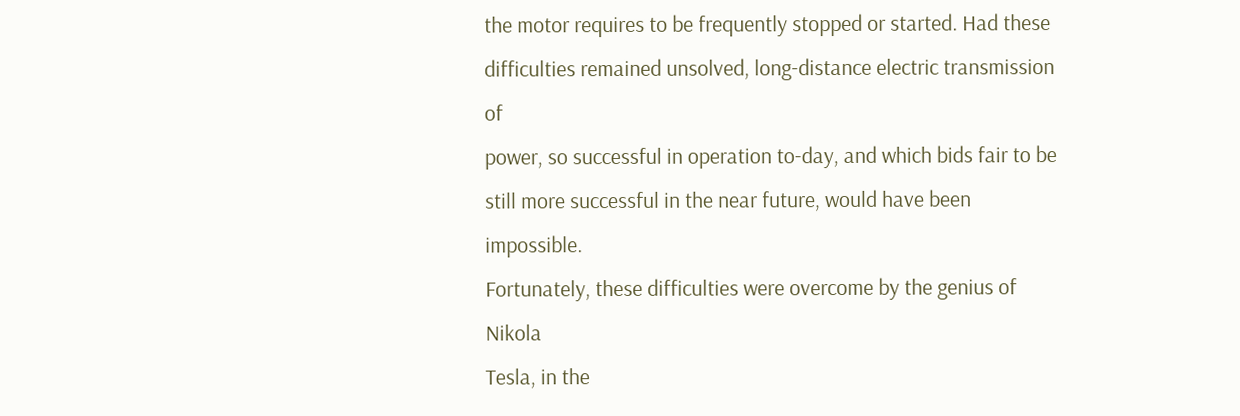the motor requires to be frequently stopped or started. Had these
difficulties remained unsolved, long-distance electric transmission of
power, so successful in operation to-day, and which bids fair to be
still more successful in the near future, would have been impossible.
Fortunately, these difficulties were overcome by the genius of Nikola
Tesla, in the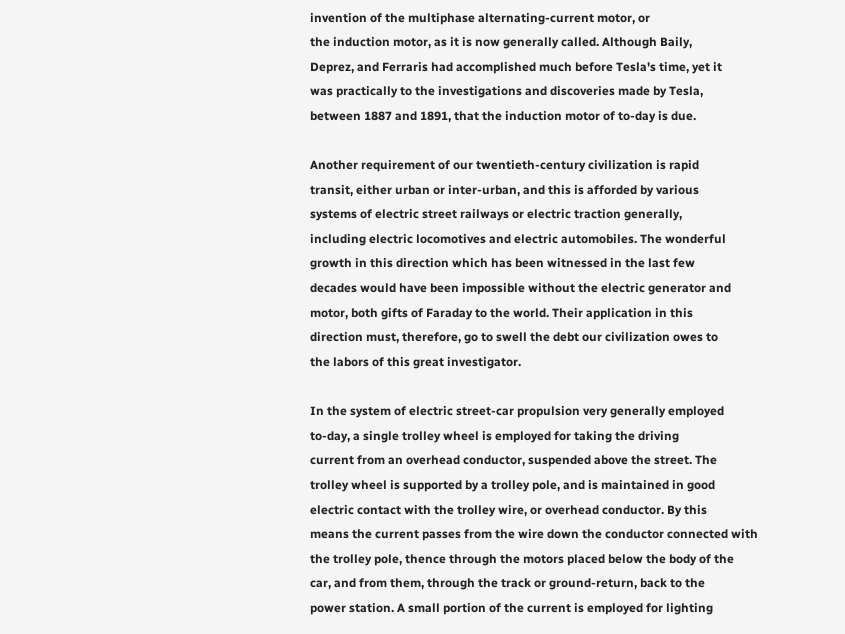invention of the multiphase alternating-current motor, or
the induction motor, as it is now generally called. Although Baily,
Deprez, and Ferraris had accomplished much before Tesla's time, yet it
was practically to the investigations and discoveries made by Tesla,
between 1887 and 1891, that the induction motor of to-day is due.

Another requirement of our twentieth-century civilization is rapid
transit, either urban or inter-urban, and this is afforded by various
systems of electric street railways or electric traction generally,
including electric locomotives and electric automobiles. The wonderful
growth in this direction which has been witnessed in the last few
decades would have been impossible without the electric generator and
motor, both gifts of Faraday to the world. Their application in this
direction must, therefore, go to swell the debt our civilization owes to
the labors of this great investigator.

In the system of electric street-car propulsion very generally employed
to-day, a single trolley wheel is employed for taking the driving
current from an overhead conductor, suspended above the street. The
trolley wheel is supported by a trolley pole, and is maintained in good
electric contact with the trolley wire, or overhead conductor. By this
means the current passes from the wire down the conductor connected with
the trolley pole, thence through the motors placed below the body of the
car, and from them, through the track or ground-return, back to the
power station. A small portion of the current is employed for lighting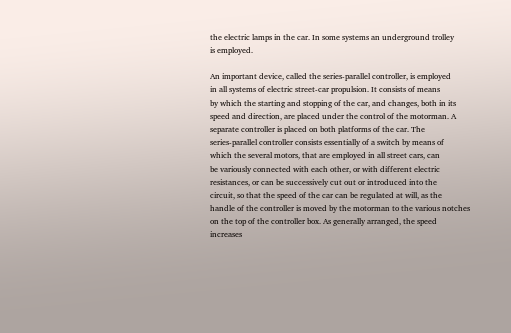the electric lamps in the car. In some systems an underground trolley
is employed.

An important device, called the series-parallel controller, is employed
in all systems of electric street-car propulsion. It consists of means
by which the starting and stopping of the car, and changes, both in its
speed and direction, are placed under the control of the motorman. A
separate controller is placed on both platforms of the car. The
series-parallel controller consists essentially of a switch by means of
which the several motors, that are employed in all street cars, can
be variously connected with each other, or with different electric
resistances, or can be successively cut out or introduced into the
circuit, so that the speed of the car can be regulated at will, as the
handle of the controller is moved by the motorman to the various notches
on the top of the controller box. As generally arranged, the speed
increases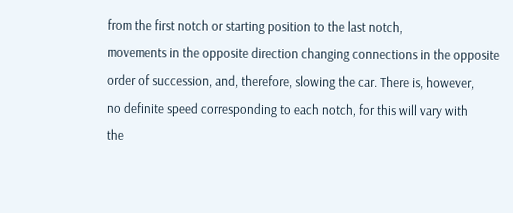from the first notch or starting position to the last notch,
movements in the opposite direction changing connections in the opposite
order of succession, and, therefore, slowing the car. There is, however,
no definite speed corresponding to each notch, for this will vary with
the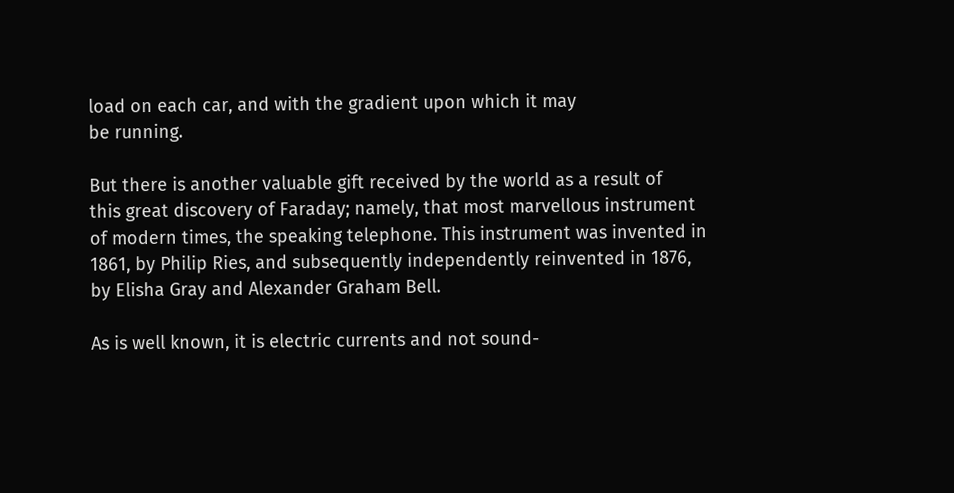load on each car, and with the gradient upon which it may
be running.

But there is another valuable gift received by the world as a result of
this great discovery of Faraday; namely, that most marvellous instrument
of modern times, the speaking telephone. This instrument was invented in
1861, by Philip Ries, and subsequently independently reinvented in 1876,
by Elisha Gray and Alexander Graham Bell.

As is well known, it is electric currents and not sound-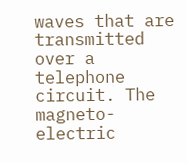waves that are
transmitted over a telephone circuit. The magneto-electric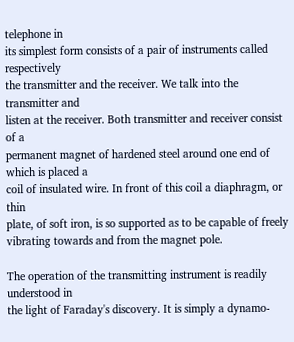telephone in
its simplest form consists of a pair of instruments called respectively
the transmitter and the receiver. We talk into the transmitter and
listen at the receiver. Both transmitter and receiver consist of a
permanent magnet of hardened steel around one end of which is placed a
coil of insulated wire. In front of this coil a diaphragm, or thin
plate, of soft iron, is so supported as to be capable of freely
vibrating towards and from the magnet pole.

The operation of the transmitting instrument is readily understood in
the light of Faraday's discovery. It is simply a dynamo-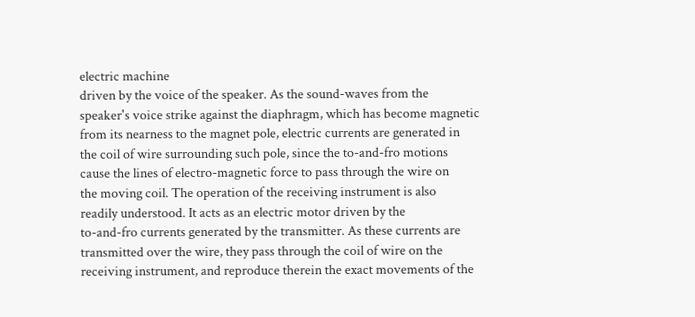electric machine
driven by the voice of the speaker. As the sound-waves from the
speaker's voice strike against the diaphragm, which has become magnetic
from its nearness to the magnet pole, electric currents are generated in
the coil of wire surrounding such pole, since the to-and-fro motions
cause the lines of electro-magnetic force to pass through the wire on
the moving coil. The operation of the receiving instrument is also
readily understood. It acts as an electric motor driven by the
to-and-fro currents generated by the transmitter. As these currents are
transmitted over the wire, they pass through the coil of wire on the
receiving instrument, and reproduce therein the exact movements of the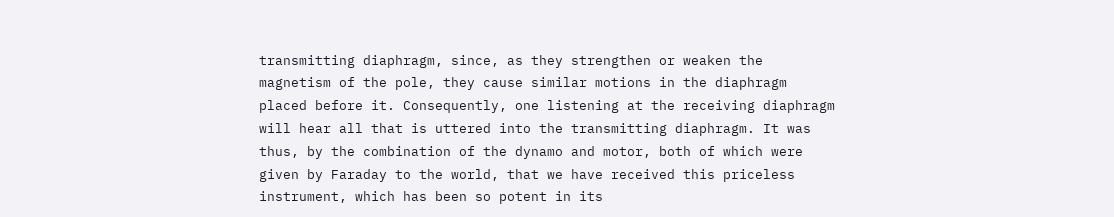transmitting diaphragm, since, as they strengthen or weaken the
magnetism of the pole, they cause similar motions in the diaphragm
placed before it. Consequently, one listening at the receiving diaphragm
will hear all that is uttered into the transmitting diaphragm. It was
thus, by the combination of the dynamo and motor, both of which were
given by Faraday to the world, that we have received this priceless
instrument, which has been so potent in its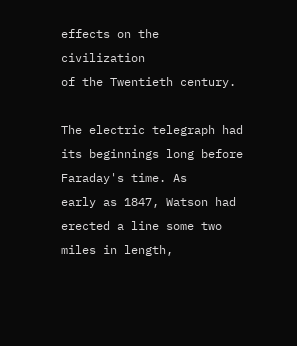effects on the civilization
of the Twentieth century.

The electric telegraph had its beginnings long before Faraday's time. As
early as 1847, Watson had erected a line some two miles in length,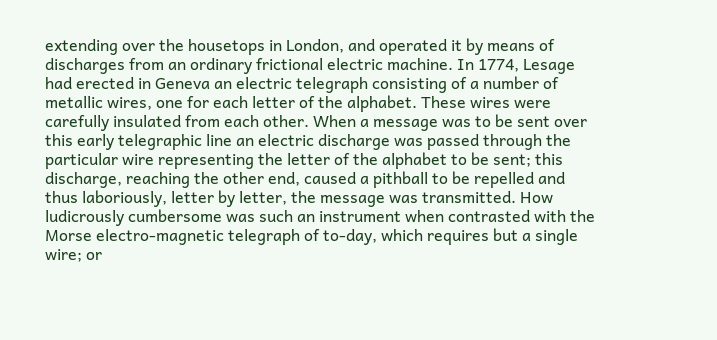extending over the housetops in London, and operated it by means of
discharges from an ordinary frictional electric machine. In 1774, Lesage
had erected in Geneva an electric telegraph consisting of a number of
metallic wires, one for each letter of the alphabet. These wires were
carefully insulated from each other. When a message was to be sent over
this early telegraphic line an electric discharge was passed through the
particular wire representing the letter of the alphabet to be sent; this
discharge, reaching the other end, caused a pithball to be repelled and
thus laboriously, letter by letter, the message was transmitted. How
ludicrously cumbersome was such an instrument when contrasted with the
Morse electro-magnetic telegraph of to-day, which requires but a single
wire; or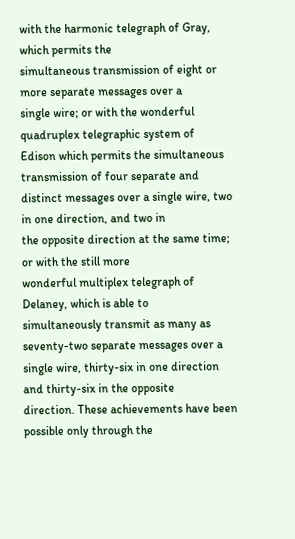with the harmonic telegraph of Gray, which permits the
simultaneous transmission of eight or more separate messages over a
single wire; or with the wonderful quadruplex telegraphic system of
Edison which permits the simultaneous transmission of four separate and
distinct messages over a single wire, two in one direction, and two in
the opposite direction at the same time; or with the still more
wonderful multiplex telegraph of Delaney, which is able to
simultaneously transmit as many as seventy-two separate messages over a
single wire, thirty-six in one direction and thirty-six in the opposite
direction. These achievements have been possible only through the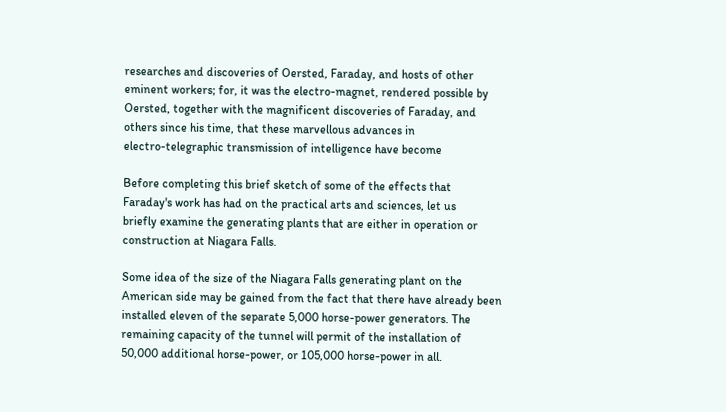researches and discoveries of Oersted, Faraday, and hosts of other
eminent workers; for, it was the electro-magnet, rendered possible by
Oersted, together with the magnificent discoveries of Faraday, and
others since his time, that these marvellous advances in
electro-telegraphic transmission of intelligence have become

Before completing this brief sketch of some of the effects that
Faraday's work has had on the practical arts and sciences, let us
briefly examine the generating plants that are either in operation or
construction at Niagara Falls.

Some idea of the size of the Niagara Falls generating plant on the
American side may be gained from the fact that there have already been
installed eleven of the separate 5,000 horse-power generators. The
remaining capacity of the tunnel will permit of the installation of
50,000 additional horse-power, or 105,000 horse-power in all.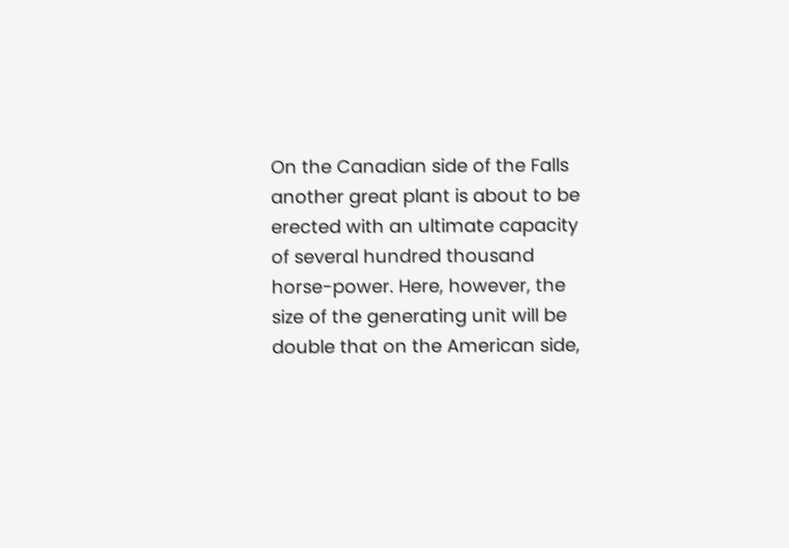On the Canadian side of the Falls another great plant is about to be
erected with an ultimate capacity of several hundred thousand
horse-power. Here, however, the size of the generating unit will be
double that on the American side,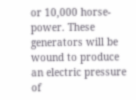or 10,000 horse-power. These
generators will be wound to produce an electric pressure of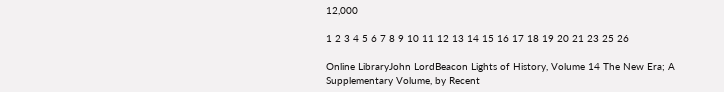12,000

1 2 3 4 5 6 7 8 9 10 11 12 13 14 15 16 17 18 19 20 21 23 25 26

Online LibraryJohn LordBeacon Lights of History, Volume 14 The New Era; A Supplementary Volume, by Recent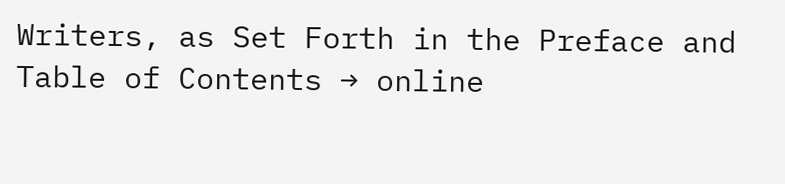Writers, as Set Forth in the Preface and Table of Contents → online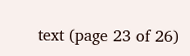text (page 23 of 26)